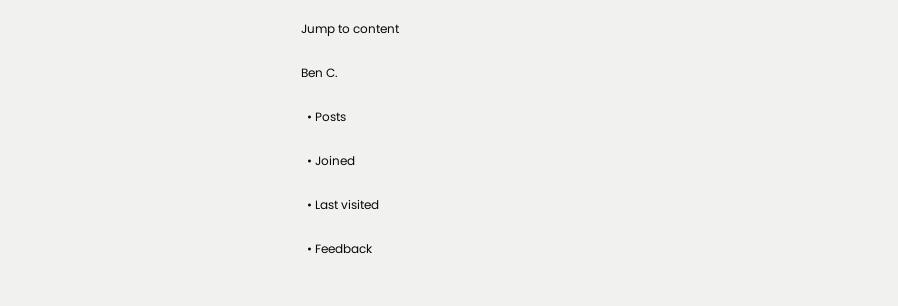Jump to content

Ben C.

  • Posts

  • Joined

  • Last visited

  • Feedback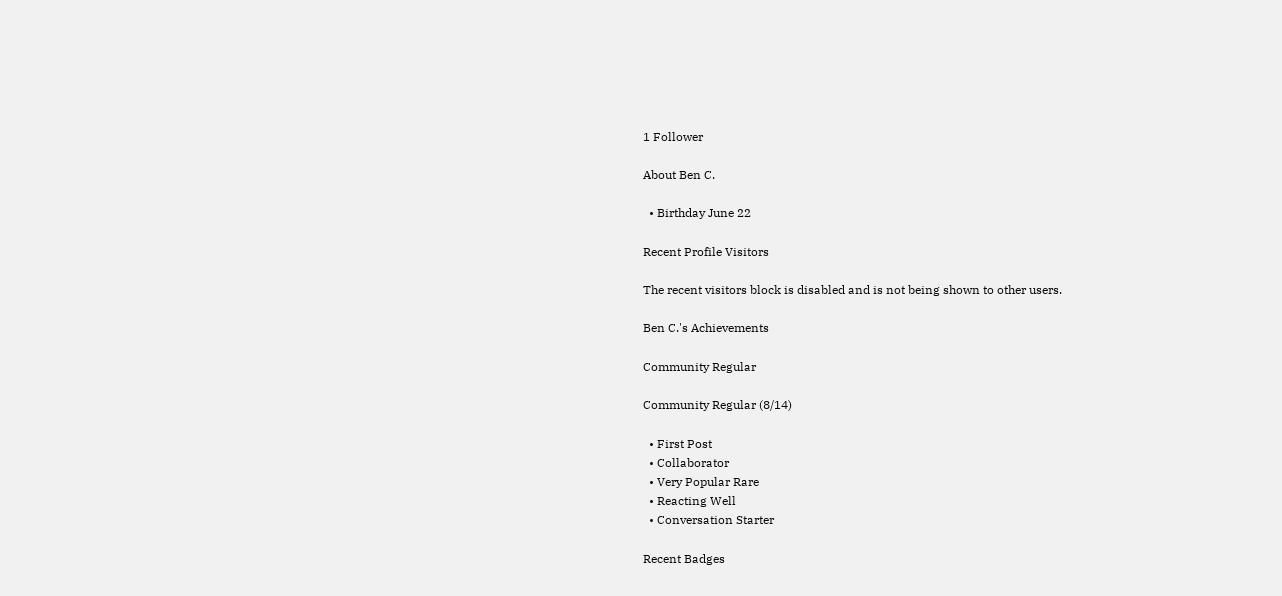1 Follower

About Ben C.

  • Birthday June 22

Recent Profile Visitors

The recent visitors block is disabled and is not being shown to other users.

Ben C.'s Achievements

Community Regular

Community Regular (8/14)

  • First Post
  • Collaborator
  • Very Popular Rare
  • Reacting Well
  • Conversation Starter

Recent Badges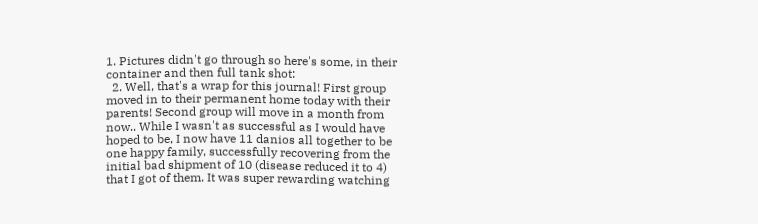1. Pictures didn't go through so here's some, in their container and then full tank shot:
  2. Well, that's a wrap for this journal! First group moved in to their permanent home today with their parents! Second group will move in a month from now.. While I wasn't as successful as I would have hoped to be, I now have 11 danios all together to be one happy family, successfully recovering from the initial bad shipment of 10 (disease reduced it to 4) that I got of them. It was super rewarding watching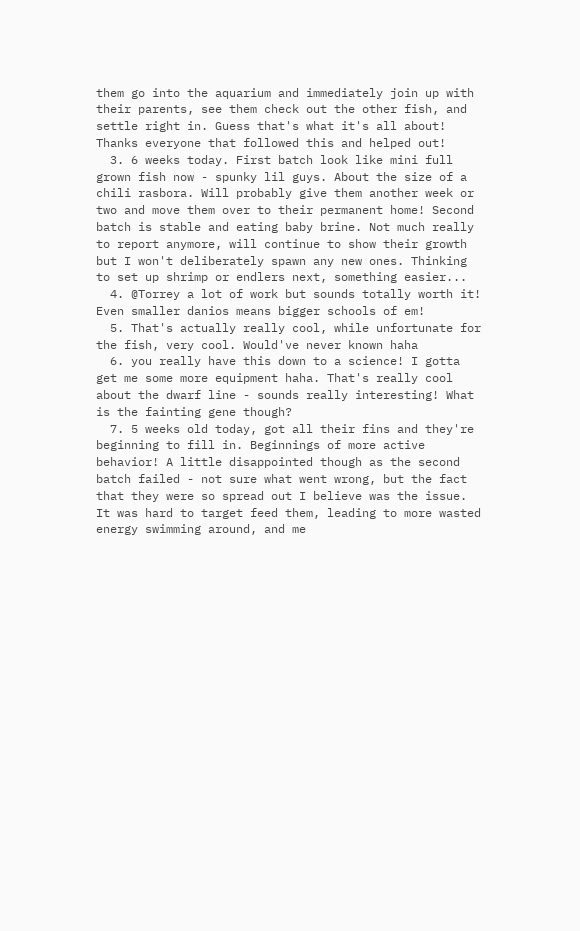them go into the aquarium and immediately join up with their parents, see them check out the other fish, and settle right in. Guess that's what it's all about! Thanks everyone that followed this and helped out!
  3. 6 weeks today. First batch look like mini full grown fish now - spunky lil guys. About the size of a chili rasbora. Will probably give them another week or two and move them over to their permanent home! Second batch is stable and eating baby brine. Not much really to report anymore, will continue to show their growth but I won't deliberately spawn any new ones. Thinking to set up shrimp or endlers next, something easier...
  4. @Torrey a lot of work but sounds totally worth it! Even smaller danios means bigger schools of em!
  5. That's actually really cool, while unfortunate for the fish, very cool. Would've never known haha
  6. you really have this down to a science! I gotta get me some more equipment haha. That's really cool about the dwarf line - sounds really interesting! What is the fainting gene though?
  7. 5 weeks old today, got all their fins and they're beginning to fill in. Beginnings of more active behavior! A little disappointed though as the second batch failed - not sure what went wrong, but the fact that they were so spread out I believe was the issue. It was hard to target feed them, leading to more wasted energy swimming around, and me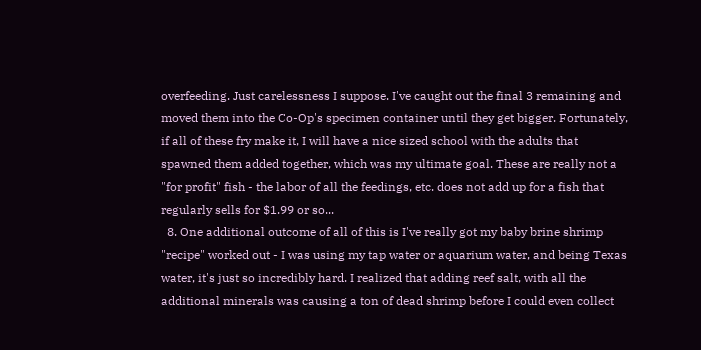overfeeding. Just carelessness I suppose. I've caught out the final 3 remaining and moved them into the Co-Op's specimen container until they get bigger. Fortunately, if all of these fry make it, I will have a nice sized school with the adults that spawned them added together, which was my ultimate goal. These are really not a "for profit" fish - the labor of all the feedings, etc. does not add up for a fish that regularly sells for $1.99 or so...
  8. One additional outcome of all of this is I've really got my baby brine shrimp "recipe" worked out - I was using my tap water or aquarium water, and being Texas water, it's just so incredibly hard. I realized that adding reef salt, with all the additional minerals was causing a ton of dead shrimp before I could even collect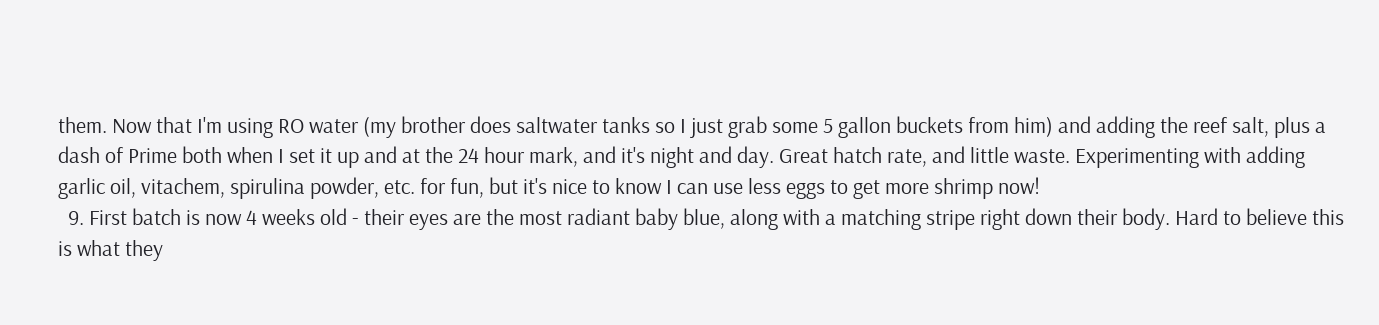them. Now that I'm using RO water (my brother does saltwater tanks so I just grab some 5 gallon buckets from him) and adding the reef salt, plus a dash of Prime both when I set it up and at the 24 hour mark, and it's night and day. Great hatch rate, and little waste. Experimenting with adding garlic oil, vitachem, spirulina powder, etc. for fun, but it's nice to know I can use less eggs to get more shrimp now!
  9. First batch is now 4 weeks old - their eyes are the most radiant baby blue, along with a matching stripe right down their body. Hard to believe this is what they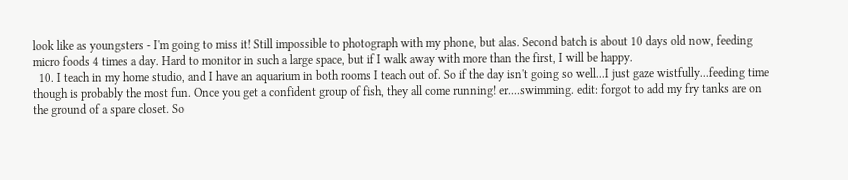look like as youngsters - I'm going to miss it! Still impossible to photograph with my phone, but alas. Second batch is about 10 days old now, feeding micro foods 4 times a day. Hard to monitor in such a large space, but if I walk away with more than the first, I will be happy.
  10. I teach in my home studio, and I have an aquarium in both rooms I teach out of. So if the day isn't going so well...I just gaze wistfully...feeding time though is probably the most fun. Once you get a confident group of fish, they all come running! er....swimming. edit: forgot to add my fry tanks are on the ground of a spare closet. So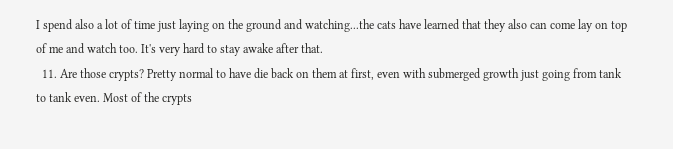I spend also a lot of time just laying on the ground and watching...the cats have learned that they also can come lay on top of me and watch too. It's very hard to stay awake after that.
  11. Are those crypts? Pretty normal to have die back on them at first, even with submerged growth just going from tank to tank even. Most of the crypts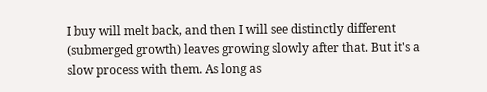I buy will melt back, and then I will see distinctly different (submerged growth) leaves growing slowly after that. But it's a slow process with them. As long as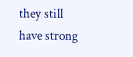they still have strong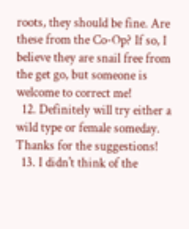roots, they should be fine. Are these from the Co-Op? If so, I believe they are snail free from the get go, but someone is welcome to correct me!
  12. Definitely will try either a wild type or female someday. Thanks for the suggestions!
  13. I didn't think of the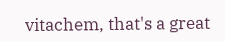vitachem, that's a great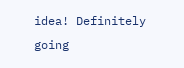idea! Definitely going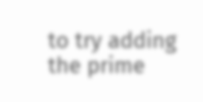to try adding the prime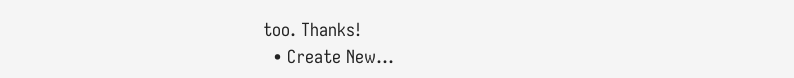too. Thanks!
  • Create New...